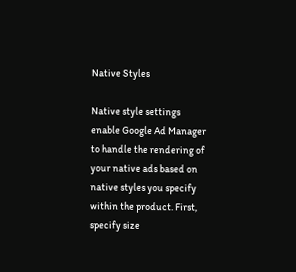Native Styles

Native style settings enable Google Ad Manager to handle the rendering of your native ads based on native styles you specify within the product. First, specify size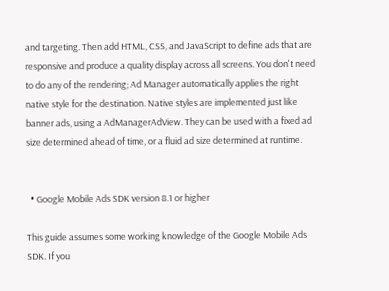and targeting. Then add HTML, CSS, and JavaScript to define ads that are responsive and produce a quality display across all screens. You don't need to do any of the rendering; Ad Manager automatically applies the right native style for the destination. Native styles are implemented just like banner ads, using a AdManagerAdView. They can be used with a fixed ad size determined ahead of time, or a fluid ad size determined at runtime.


  • Google Mobile Ads SDK version 8.1 or higher

This guide assumes some working knowledge of the Google Mobile Ads SDK. If you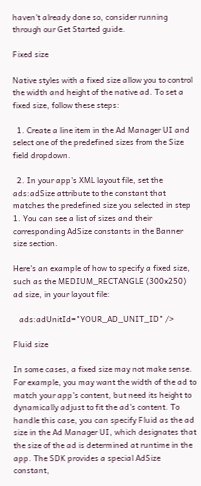haven't already done so, consider running through our Get Started guide.

Fixed size

Native styles with a fixed size allow you to control the width and height of the native ad. To set a fixed size, follow these steps:

  1. Create a line item in the Ad Manager UI and select one of the predefined sizes from the Size field dropdown.

  2. In your app's XML layout file, set the ads:adSize attribute to the constant that matches the predefined size you selected in step 1. You can see a list of sizes and their corresponding AdSize constants in the Banner size section.

Here's an example of how to specify a fixed size, such as the MEDIUM_RECTANGLE (300x250) ad size, in your layout file:

   ads:adUnitId="YOUR_AD_UNIT_ID" />

Fluid size

In some cases, a fixed size may not make sense. For example, you may want the width of the ad to match your app's content, but need its height to dynamically adjust to fit the ad's content. To handle this case, you can specify Fluid as the ad size in the Ad Manager UI, which designates that the size of the ad is determined at runtime in the app. The SDK provides a special AdSize constant,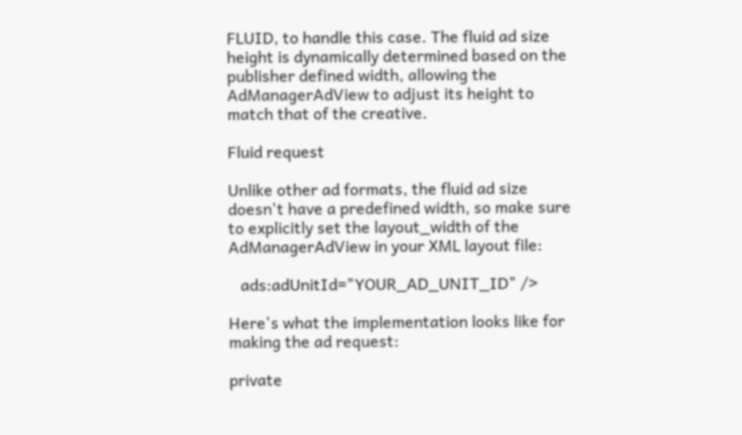FLUID, to handle this case. The fluid ad size height is dynamically determined based on the publisher defined width, allowing the AdManagerAdView to adjust its height to match that of the creative.

Fluid request

Unlike other ad formats, the fluid ad size doesn't have a predefined width, so make sure to explicitly set the layout_width of the AdManagerAdView in your XML layout file:

   ads:adUnitId="YOUR_AD_UNIT_ID" />

Here's what the implementation looks like for making the ad request:

private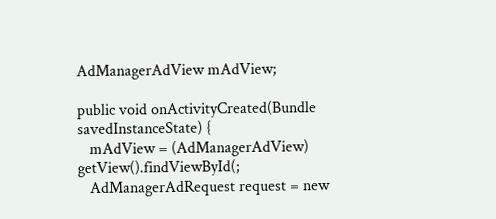AdManagerAdView mAdView;

public void onActivityCreated(Bundle savedInstanceState) {
   mAdView = (AdManagerAdView) getView().findViewById(;
   AdManagerAdRequest request = new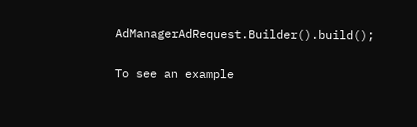AdManagerAdRequest.Builder().build();

To see an example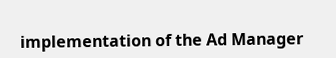implementation of the Ad Manager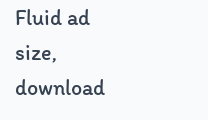Fluid ad size, download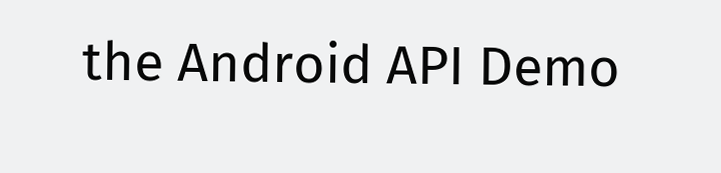the Android API Demo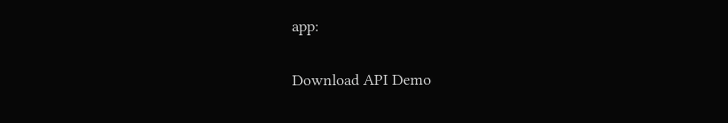app:

Download API Demo